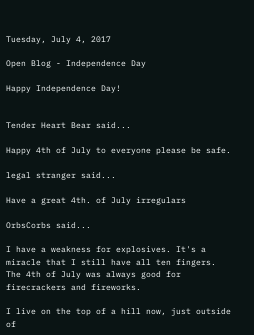Tuesday, July 4, 2017

Open Blog - Independence Day

Happy Independence Day!


Tender Heart Bear said...

Happy 4th of July to everyone please be safe.

legal stranger said...

Have a great 4th. of July irregulars

OrbsCorbs said...

I have a weakness for explosives. It's a miracle that I still have all ten fingers. The 4th of July was always good for firecrackers and fireworks.

I live on the top of a hill now, just outside of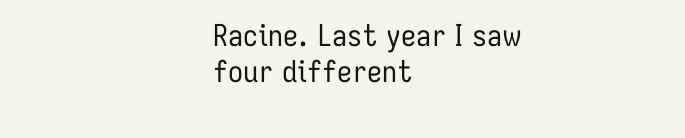Racine. Last year I saw four different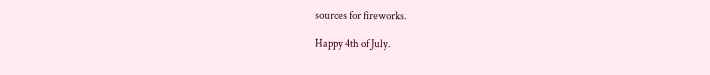sources for fireworks.

Happy 4th of July.